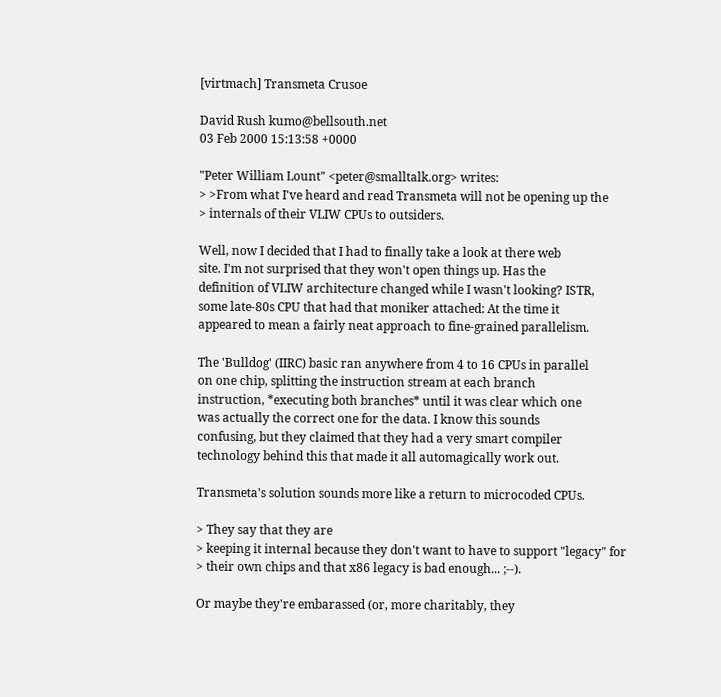[virtmach] Transmeta Crusoe

David Rush kumo@bellsouth.net
03 Feb 2000 15:13:58 +0000

"Peter William Lount" <peter@smalltalk.org> writes:
> >From what I've heard and read Transmeta will not be opening up the
> internals of their VLIW CPUs to outsiders.

Well, now I decided that I had to finally take a look at there web
site. I'm not surprised that they won't open things up. Has the
definition of VLIW architecture changed while I wasn't looking? ISTR,
some late-80s CPU that had that moniker attached: At the time it
appeared to mean a fairly neat approach to fine-grained parallelism.

The 'Bulldog' (IIRC) basic ran anywhere from 4 to 16 CPUs in parallel
on one chip, splitting the instruction stream at each branch
instruction, *executing both branches* until it was clear which one
was actually the correct one for the data. I know this sounds
confusing, but they claimed that they had a very smart compiler
technology behind this that made it all automagically work out.

Transmeta's solution sounds more like a return to microcoded CPUs.

> They say that they are
> keeping it internal because they don't want to have to support "legacy" for
> their own chips and that x86 legacy is bad enough... ;--).

Or maybe they're embarassed (or, more charitably, they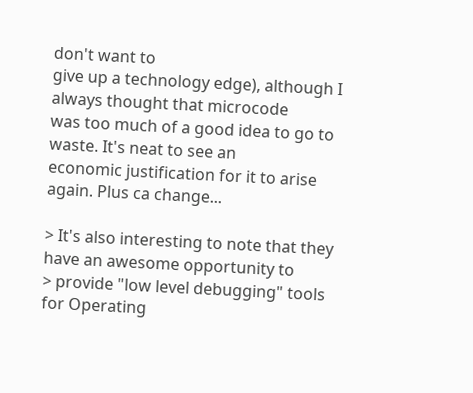don't want to
give up a technology edge), although I always thought that microcode
was too much of a good idea to go to waste. It's neat to see an
economic justification for it to arise again. Plus ca change...

> It's also interesting to note that they have an awesome opportunity to
> provide "low level debugging" tools for Operating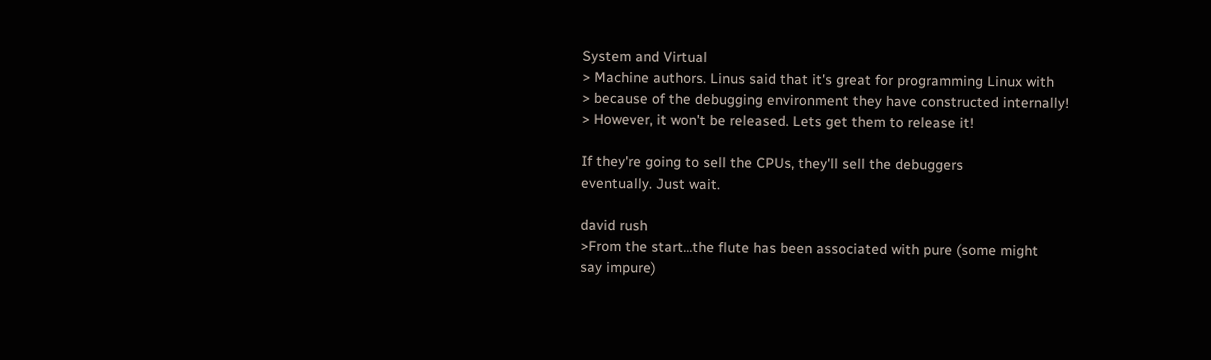System and Virtual
> Machine authors. Linus said that it's great for programming Linux with
> because of the debugging environment they have constructed internally!
> However, it won't be released. Lets get them to release it!

If they're going to sell the CPUs, they'll sell the debuggers
eventually. Just wait.

david rush
>From the start...the flute has been associated with pure (some might
say impure)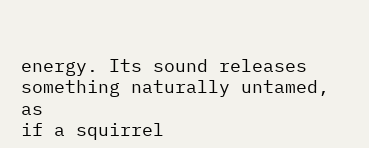energy. Its sound releases something naturally untamed, as
if a squirrel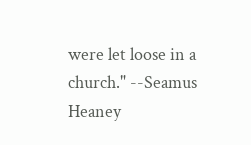were let loose in a church." --Seamus Heaney